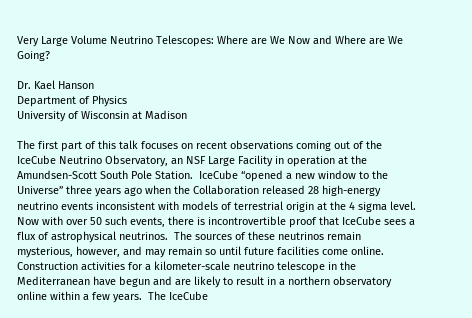Very Large Volume Neutrino Telescopes: Where are We Now and Where are We Going?

Dr. Kael Hanson
Department of Physics
University of Wisconsin at Madison

The first part of this talk focuses on recent observations coming out of the IceCube Neutrino Observatory, an NSF Large Facility in operation at the Amundsen-Scott South Pole Station.  IceCube “opened a new window to the Universe” three years ago when the Collaboration released 28 high-energy neutrino events inconsistent with models of terrestrial origin at the 4 sigma level.  Now with over 50 such events, there is incontrovertible proof that IceCube sees a flux of astrophysical neutrinos.  The sources of these neutrinos remain mysterious, however, and may remain so until future facilities come online.  Construction activities for a kilometer-scale neutrino telescope in the Mediterranean have begun and are likely to result in a northern observatory online within a few years.  The IceCube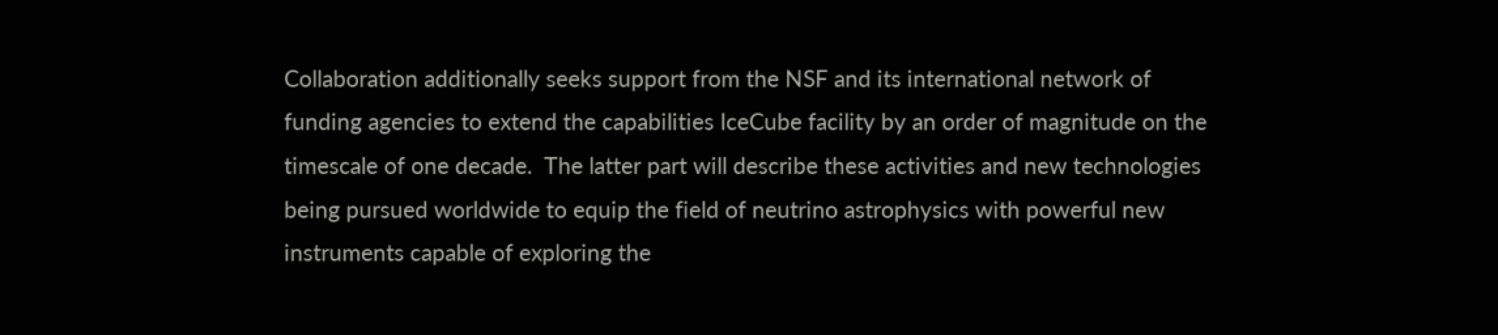Collaboration additionally seeks support from the NSF and its international network of funding agencies to extend the capabilities IceCube facility by an order of magnitude on the timescale of one decade.  The latter part will describe these activities and new technologies being pursued worldwide to equip the field of neutrino astrophysics with powerful new instruments capable of exploring the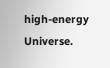high-energy Universe.